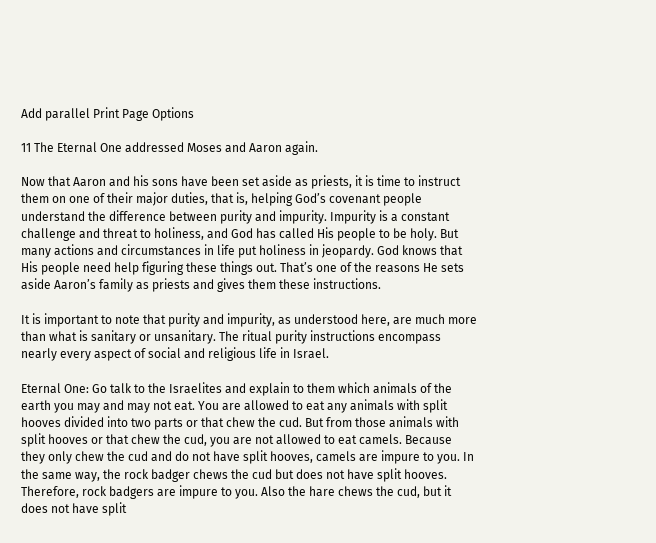Add parallel Print Page Options

11 The Eternal One addressed Moses and Aaron again.

Now that Aaron and his sons have been set aside as priests, it is time to instruct them on one of their major duties, that is, helping God’s covenant people understand the difference between purity and impurity. Impurity is a constant challenge and threat to holiness, and God has called His people to be holy. But many actions and circumstances in life put holiness in jeopardy. God knows that His people need help figuring these things out. That’s one of the reasons He sets aside Aaron’s family as priests and gives them these instructions.

It is important to note that purity and impurity, as understood here, are much more than what is sanitary or unsanitary. The ritual purity instructions encompass nearly every aspect of social and religious life in Israel.

Eternal One: Go talk to the Israelites and explain to them which animals of the earth you may and may not eat. You are allowed to eat any animals with split hooves divided into two parts or that chew the cud. But from those animals with split hooves or that chew the cud, you are not allowed to eat camels. Because they only chew the cud and do not have split hooves, camels are impure to you. In the same way, the rock badger chews the cud but does not have split hooves. Therefore, rock badgers are impure to you. Also the hare chews the cud, but it does not have split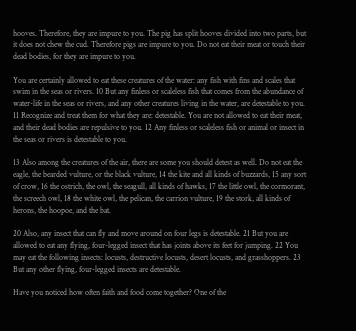hooves. Therefore, they are impure to you. The pig has split hooves divided into two parts, but it does not chew the cud. Therefore pigs are impure to you. Do not eat their meat or touch their dead bodies, for they are impure to you.

You are certainly allowed to eat these creatures of the water: any fish with fins and scales that swim in the seas or rivers. 10 But any finless or scaleless fish that comes from the abundance of water-life in the seas or rivers, and any other creatures living in the water, are detestable to you. 11 Recognize and treat them for what they are: detestable. You are not allowed to eat their meat, and their dead bodies are repulsive to you. 12 Any finless or scaleless fish or animal or insect in the seas or rivers is detestable to you.

13 Also among the creatures of the air, there are some you should detest as well. Do not eat the eagle, the bearded vulture, or the black vulture, 14 the kite and all kinds of buzzards, 15 any sort of crow, 16 the ostrich, the owl, the seagull, all kinds of hawks, 17 the little owl, the cormorant, the screech owl, 18 the white owl, the pelican, the carrion vulture, 19 the stork, all kinds of herons, the hoopoe, and the bat.

20 Also, any insect that can fly and move around on four legs is detestable. 21 But you are allowed to eat any flying, four-legged insect that has joints above its feet for jumping. 22 You may eat the following insects: locusts, destructive locusts, desert locusts, and grasshoppers. 23 But any other flying, four-legged insects are detestable.

Have you noticed how often faith and food come together? One of the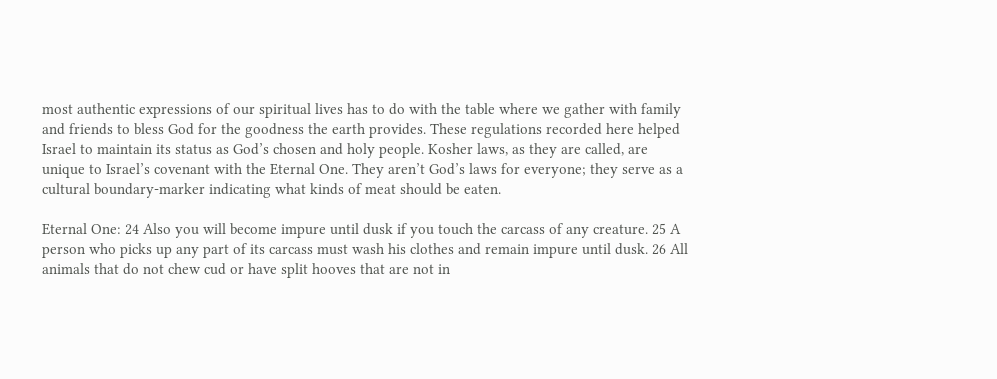most authentic expressions of our spiritual lives has to do with the table where we gather with family and friends to bless God for the goodness the earth provides. These regulations recorded here helped Israel to maintain its status as God’s chosen and holy people. Kosher laws, as they are called, are unique to Israel’s covenant with the Eternal One. They aren’t God’s laws for everyone; they serve as a cultural boundary-marker indicating what kinds of meat should be eaten.

Eternal One: 24 Also you will become impure until dusk if you touch the carcass of any creature. 25 A person who picks up any part of its carcass must wash his clothes and remain impure until dusk. 26 All animals that do not chew cud or have split hooves that are not in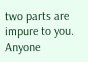two parts are impure to you. Anyone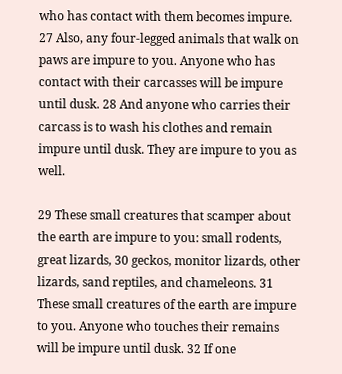who has contact with them becomes impure. 27 Also, any four-legged animals that walk on paws are impure to you. Anyone who has contact with their carcasses will be impure until dusk. 28 And anyone who carries their carcass is to wash his clothes and remain impure until dusk. They are impure to you as well.

29 These small creatures that scamper about the earth are impure to you: small rodents, great lizards, 30 geckos, monitor lizards, other lizards, sand reptiles, and chameleons. 31 These small creatures of the earth are impure to you. Anyone who touches their remains will be impure until dusk. 32 If one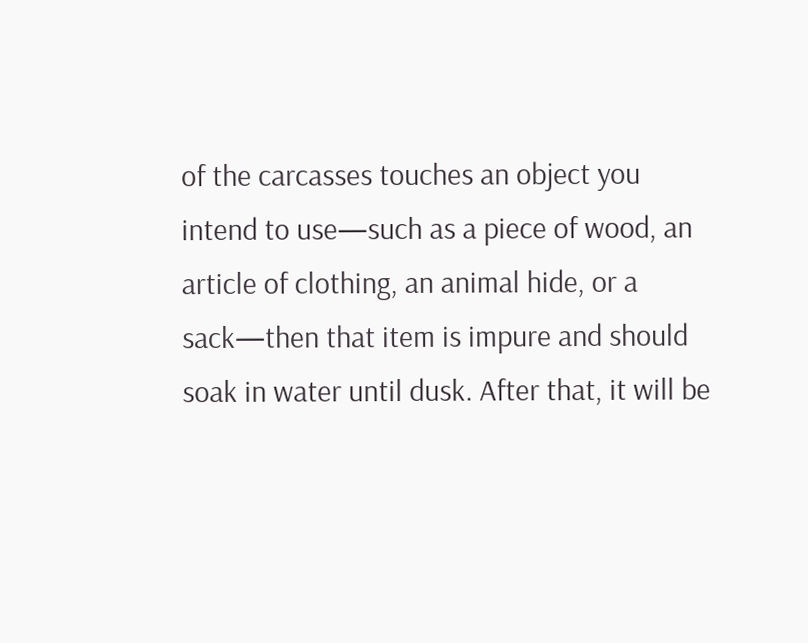of the carcasses touches an object you intend to use—such as a piece of wood, an article of clothing, an animal hide, or a sack—then that item is impure and should soak in water until dusk. After that, it will be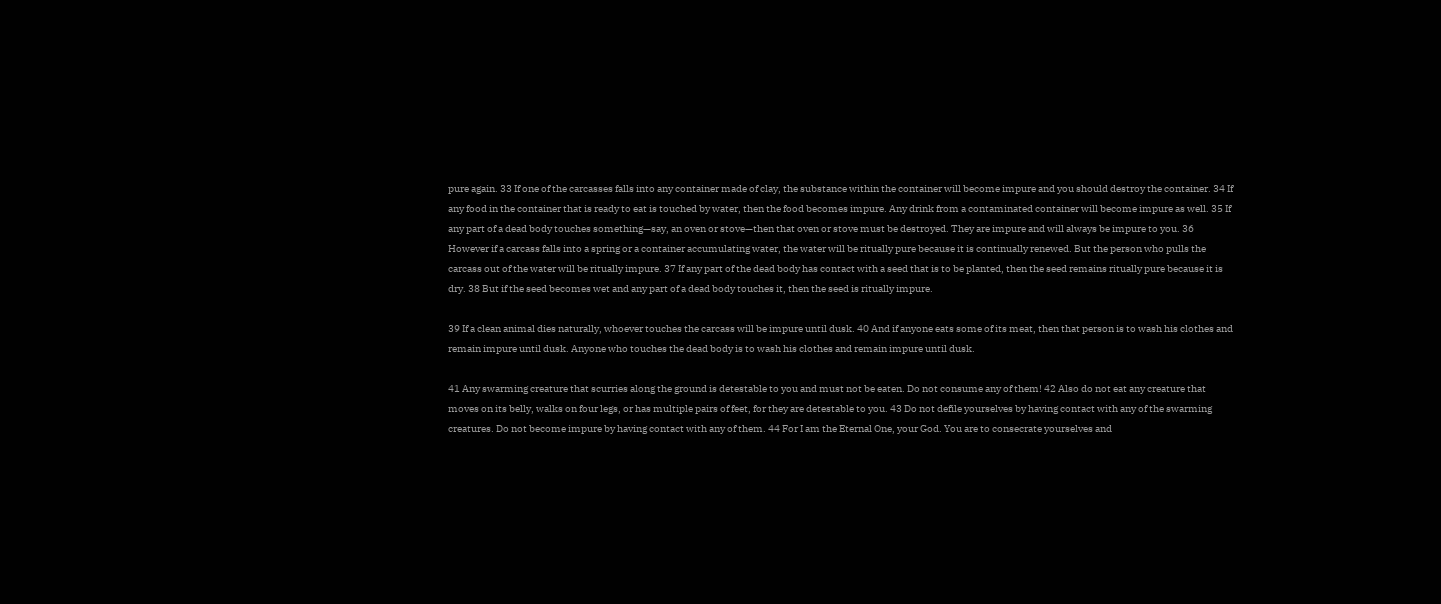pure again. 33 If one of the carcasses falls into any container made of clay, the substance within the container will become impure and you should destroy the container. 34 If any food in the container that is ready to eat is touched by water, then the food becomes impure. Any drink from a contaminated container will become impure as well. 35 If any part of a dead body touches something—say, an oven or stove—then that oven or stove must be destroyed. They are impure and will always be impure to you. 36 However if a carcass falls into a spring or a container accumulating water, the water will be ritually pure because it is continually renewed. But the person who pulls the carcass out of the water will be ritually impure. 37 If any part of the dead body has contact with a seed that is to be planted, then the seed remains ritually pure because it is dry. 38 But if the seed becomes wet and any part of a dead body touches it, then the seed is ritually impure.

39 If a clean animal dies naturally, whoever touches the carcass will be impure until dusk. 40 And if anyone eats some of its meat, then that person is to wash his clothes and remain impure until dusk. Anyone who touches the dead body is to wash his clothes and remain impure until dusk.

41 Any swarming creature that scurries along the ground is detestable to you and must not be eaten. Do not consume any of them! 42 Also do not eat any creature that moves on its belly, walks on four legs, or has multiple pairs of feet, for they are detestable to you. 43 Do not defile yourselves by having contact with any of the swarming creatures. Do not become impure by having contact with any of them. 44 For I am the Eternal One, your God. You are to consecrate yourselves and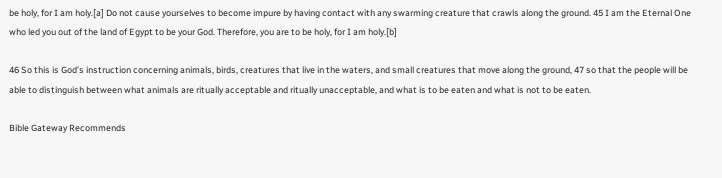be holy, for I am holy.[a] Do not cause yourselves to become impure by having contact with any swarming creature that crawls along the ground. 45 I am the Eternal One who led you out of the land of Egypt to be your God. Therefore, you are to be holy, for I am holy.[b]

46 So this is God’s instruction concerning animals, birds, creatures that live in the waters, and small creatures that move along the ground, 47 so that the people will be able to distinguish between what animals are ritually acceptable and ritually unacceptable, and what is to be eaten and what is not to be eaten.

Bible Gateway Recommends